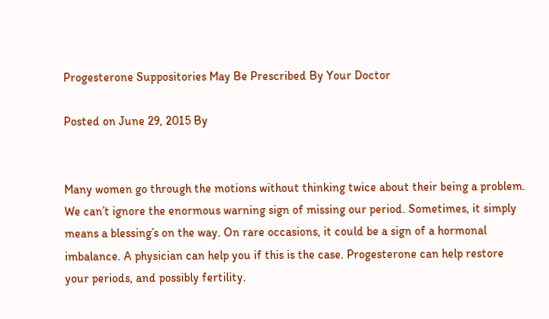Progesterone Suppositories May Be Prescribed By Your Doctor

Posted on June 29, 2015 By


Many women go through the motions without thinking twice about their being a problem. We can’t ignore the enormous warning sign of missing our period. Sometimes, it simply means a blessing’s on the way. On rare occasions, it could be a sign of a hormonal imbalance. A physician can help you if this is the case. Progesterone can help restore your periods, and possibly fertility.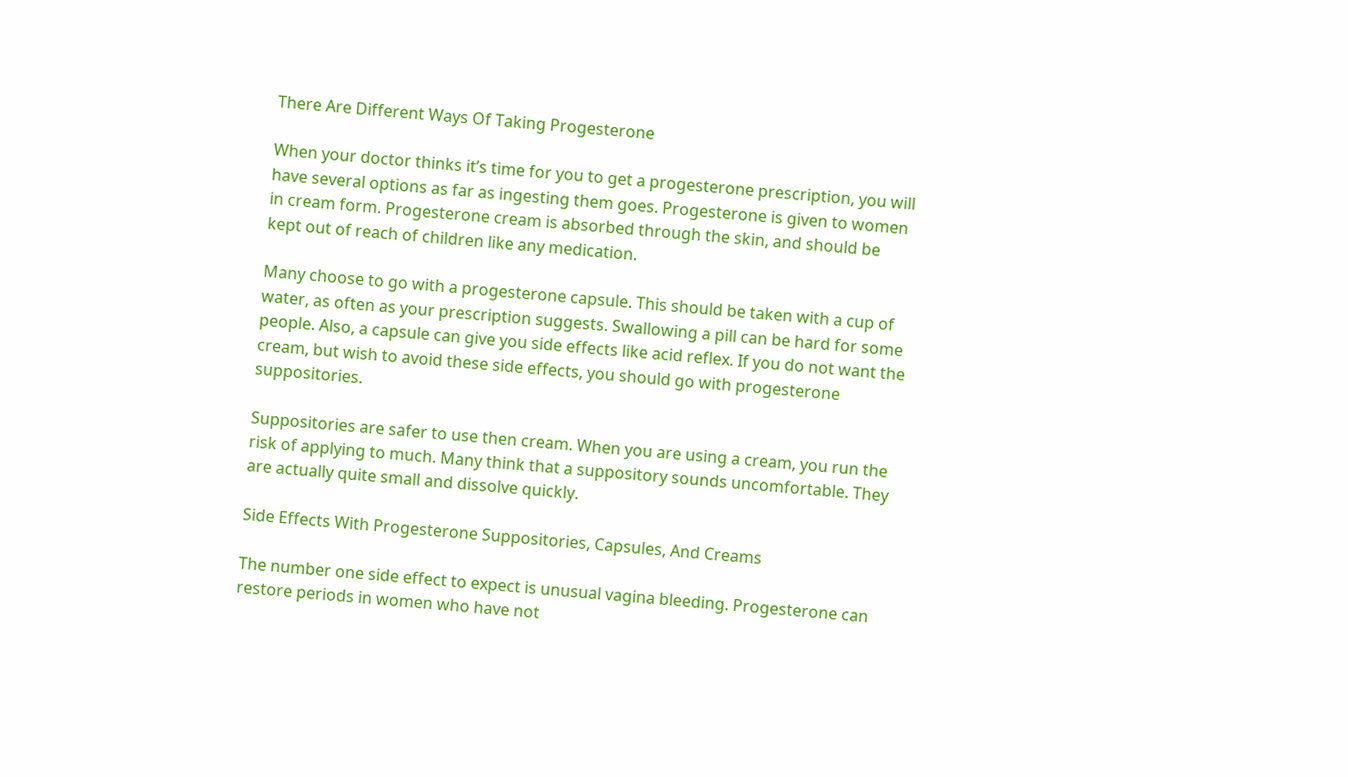There Are Different Ways Of Taking Progesterone

When your doctor thinks it’s time for you to get a progesterone prescription, you will have several options as far as ingesting them goes. Progesterone is given to women in cream form. Progesterone cream is absorbed through the skin, and should be kept out of reach of children like any medication.

Many choose to go with a progesterone capsule. This should be taken with a cup of water, as often as your prescription suggests. Swallowing a pill can be hard for some people. Also, a capsule can give you side effects like acid reflex. If you do not want the cream, but wish to avoid these side effects, you should go with progesterone suppositories.

Suppositories are safer to use then cream. When you are using a cream, you run the risk of applying to much. Many think that a suppository sounds uncomfortable. They are actually quite small and dissolve quickly.

Side Effects With Progesterone Suppositories, Capsules, And Creams

The number one side effect to expect is unusual vagina bleeding. Progesterone can restore periods in women who have not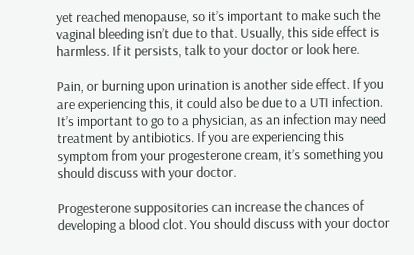yet reached menopause, so it’s important to make such the vaginal bleeding isn’t due to that. Usually, this side effect is harmless. If it persists, talk to your doctor or look here.

Pain, or burning upon urination is another side effect. If you are experiencing this, it could also be due to a UTI infection. It’s important to go to a physician, as an infection may need treatment by antibiotics. If you are experiencing this symptom from your progesterone cream, it’s something you should discuss with your doctor.

Progesterone suppositories can increase the chances of developing a blood clot. You should discuss with your doctor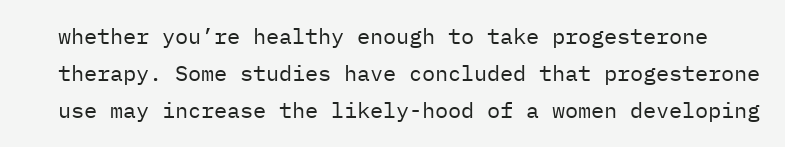whether you’re healthy enough to take progesterone therapy. Some studies have concluded that progesterone use may increase the likely-hood of a women developing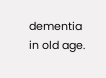dementia in old age.